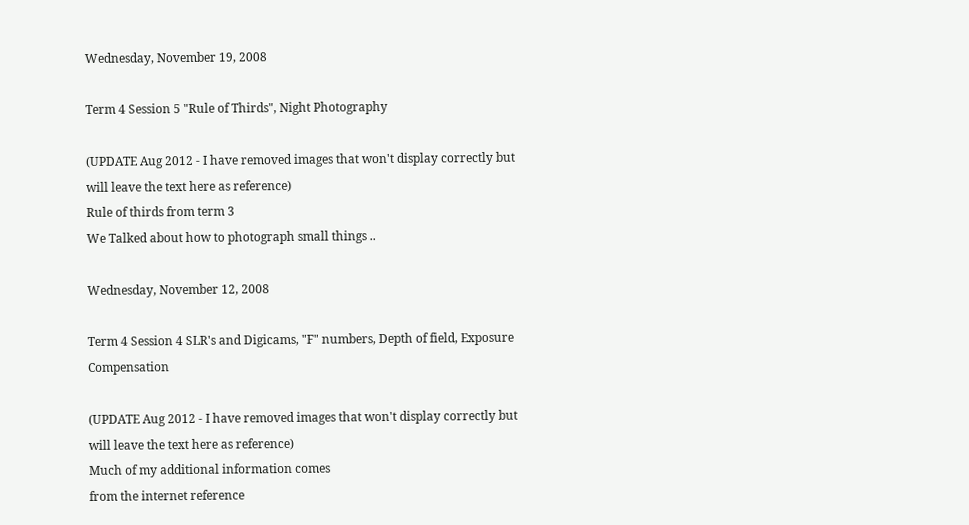Wednesday, November 19, 2008

Term 4 Session 5 "Rule of Thirds", Night Photography

(UPDATE Aug 2012 - I have removed images that won't display correctly but will leave the text here as reference)
Rule of thirds from term 3
We Talked about how to photograph small things ..

Wednesday, November 12, 2008

Term 4 Session 4 SLR's and Digicams, "F" numbers, Depth of field, Exposure Compensation

(UPDATE Aug 2012 - I have removed images that won't display correctly but will leave the text here as reference)
Much of my additional information comes
from the internet reference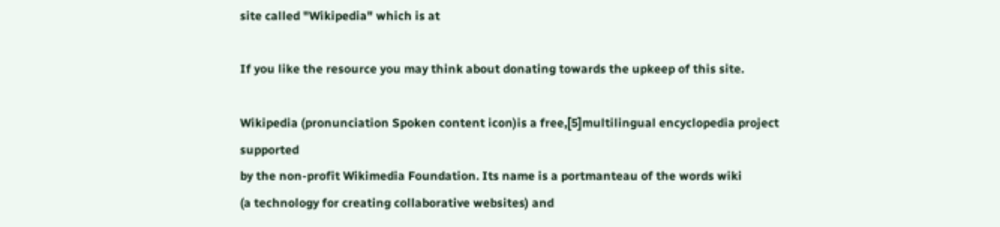site called "Wikipedia" which is at

If you like the resource you may think about donating towards the upkeep of this site.

Wikipedia (pronunciation Spoken content icon)is a free,[5]multilingual encyclopedia project supported
by the non-profit Wikimedia Foundation. Its name is a portmanteau of the words wiki
(a technology for creating collaborative websites) and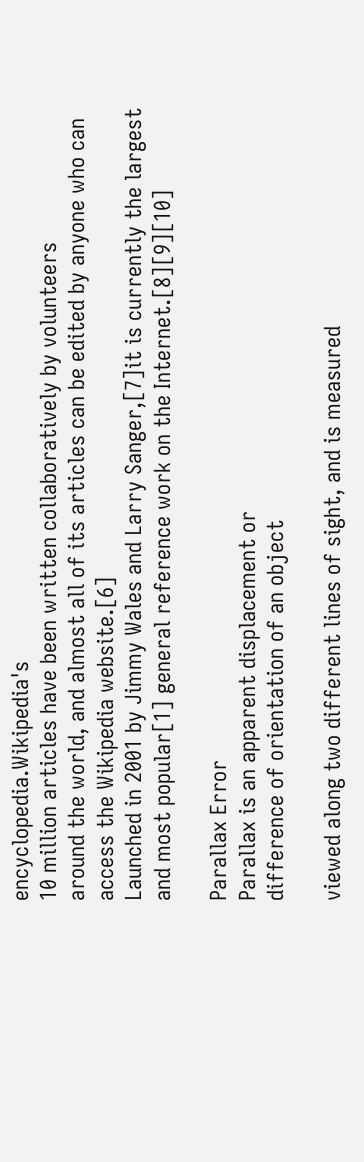encyclopedia.Wikipedia's
10 million articles have been written collaboratively by volunteers
around the world, and almost all of its articles can be edited by anyone who can access the Wikipedia website.[6]
Launched in 2001 by Jimmy Wales and Larry Sanger,[7]it is currently the largest and most popular[1] general reference work on the Internet.[8][9][10]

Parallax Error
Parallax is an apparent displacement or
difference of orientation of an object

viewed along two different lines of sight, and is measured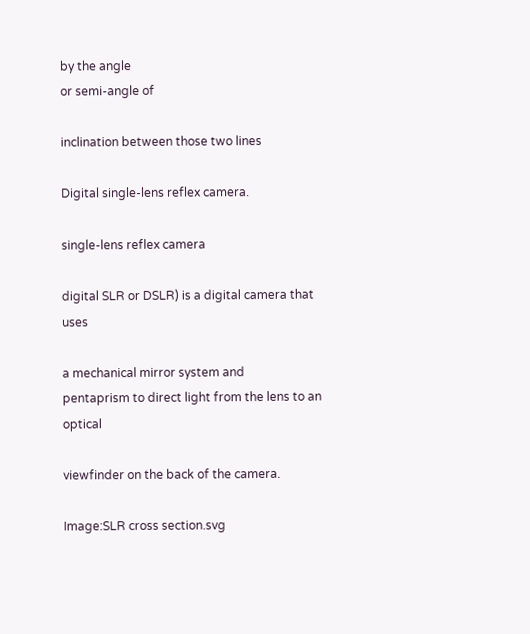by the angle
or semi-angle of

inclination between those two lines

Digital single-lens reflex camera.

single-lens reflex camera

digital SLR or DSLR) is a digital camera that uses

a mechanical mirror system and
pentaprism to direct light from the lens to an optical

viewfinder on the back of the camera.

Image:SLR cross section.svg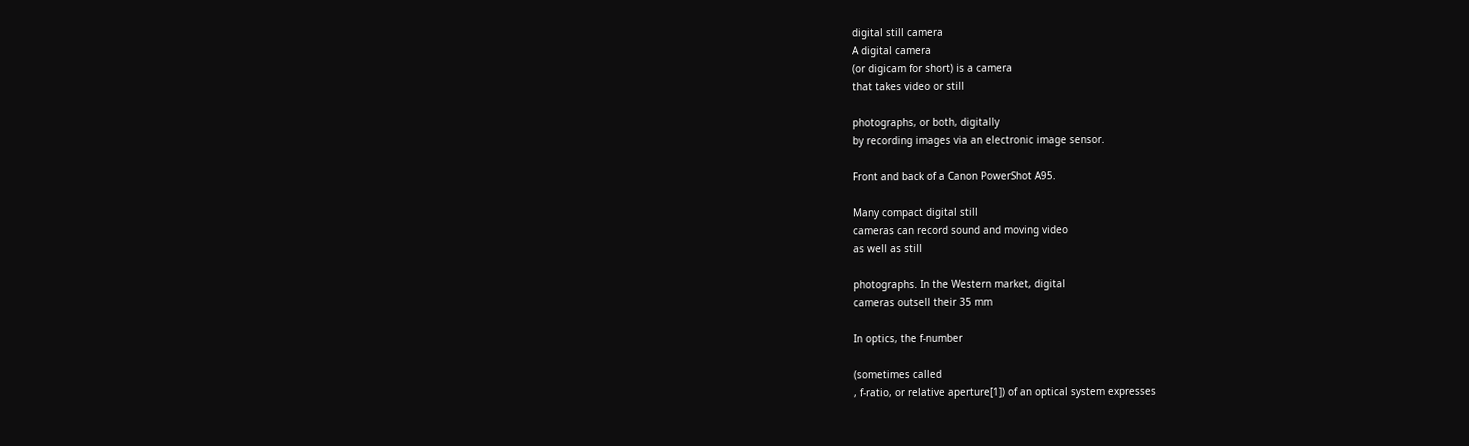digital still camera
A digital camera
(or digicam for short) is a camera
that takes video or still

photographs, or both, digitally
by recording images via an electronic image sensor.

Front and back of a Canon PowerShot A95.

Many compact digital still
cameras can record sound and moving video
as well as still

photographs. In the Western market, digital
cameras outsell their 35 mm

In optics, the f-number

(sometimes called
, f-ratio, or relative aperture[1]) of an optical system expresses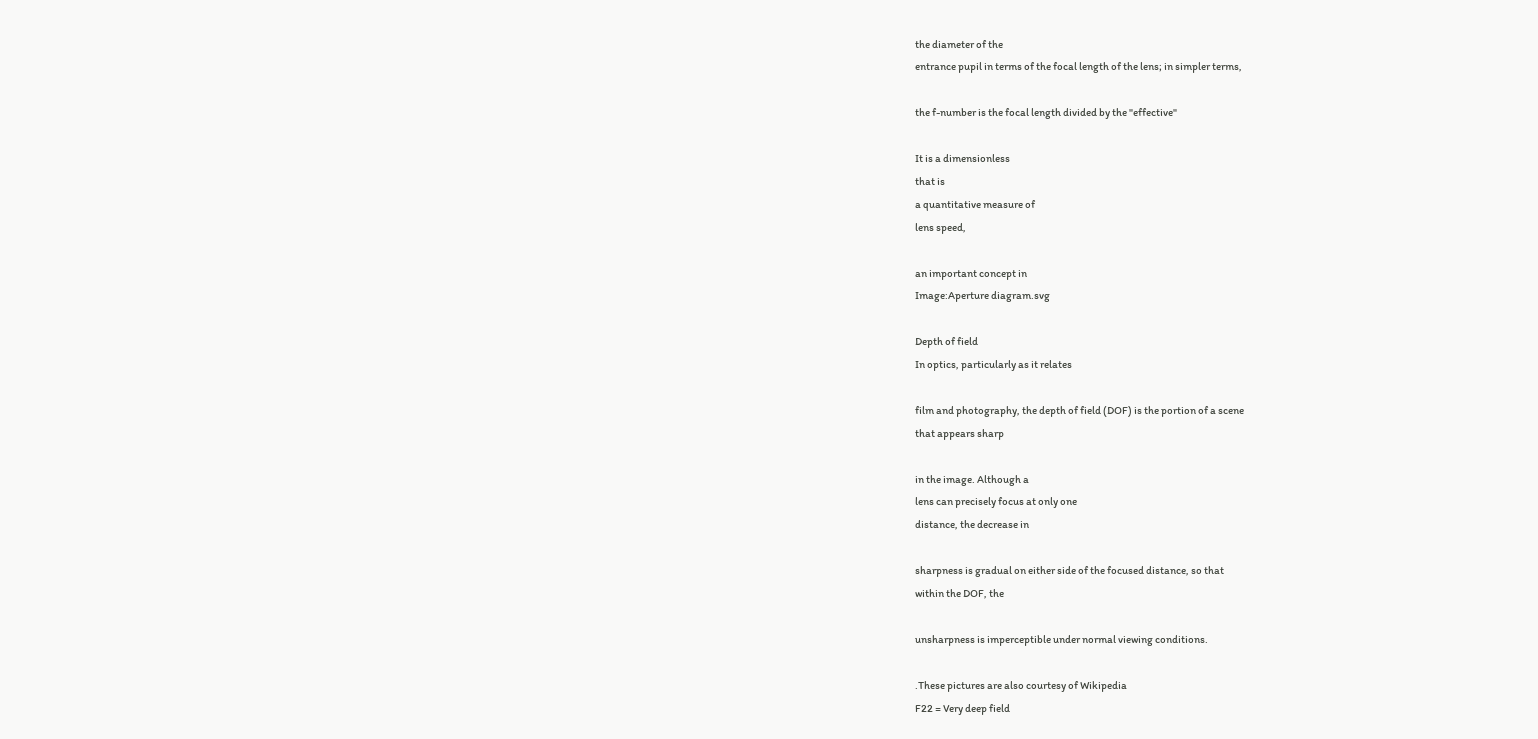the diameter of the
entrance pupil in terms of the focal length of the lens; in simpler terms,

the f-number is the focal length divided by the "effective"

It is a dimensionless
that is
a quantitative measure of
lens speed,

an important concept in
Image:Aperture diagram.svg

Depth of field
In optics, particularly as it relates

film and photography, the depth of field (DOF) is the portion of a scene
that appears sharp

in the image. Although a
lens can precisely focus at only one
distance, the decrease in

sharpness is gradual on either side of the focused distance, so that
within the DOF, the

unsharpness is imperceptible under normal viewing conditions.

.These pictures are also courtesy of Wikipedia
F22 = Very deep field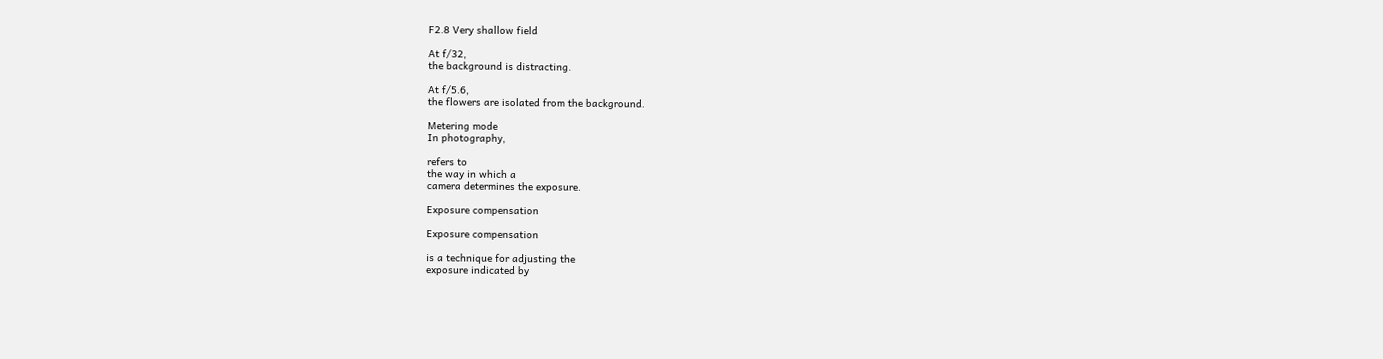F2.8 Very shallow field

At f/32,
the background is distracting.

At f/5.6,
the flowers are isolated from the background.

Metering mode
In photography,

refers to
the way in which a
camera determines the exposure.

Exposure compensation

Exposure compensation

is a technique for adjusting the
exposure indicated by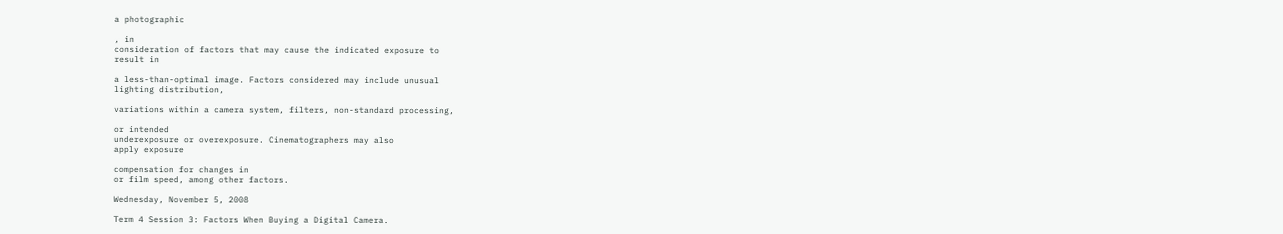a photographic

, in
consideration of factors that may cause the indicated exposure to
result in

a less-than-optimal image. Factors considered may include unusual
lighting distribution,

variations within a camera system, filters, non-standard processing,

or intended
underexposure or overexposure. Cinematographers may also
apply exposure

compensation for changes in
or film speed, among other factors.

Wednesday, November 5, 2008

Term 4 Session 3: Factors When Buying a Digital Camera.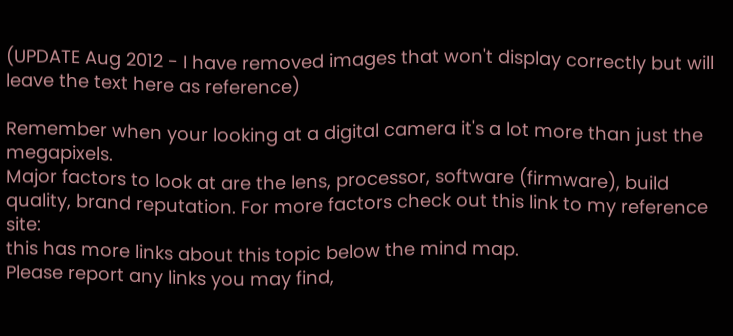(UPDATE Aug 2012 - I have removed images that won't display correctly but will leave the text here as reference)

Remember when your looking at a digital camera it's a lot more than just the megapixels.
Major factors to look at are the lens, processor, software (firmware), build quality, brand reputation. For more factors check out this link to my reference site:
this has more links about this topic below the mind map.
Please report any links you may find,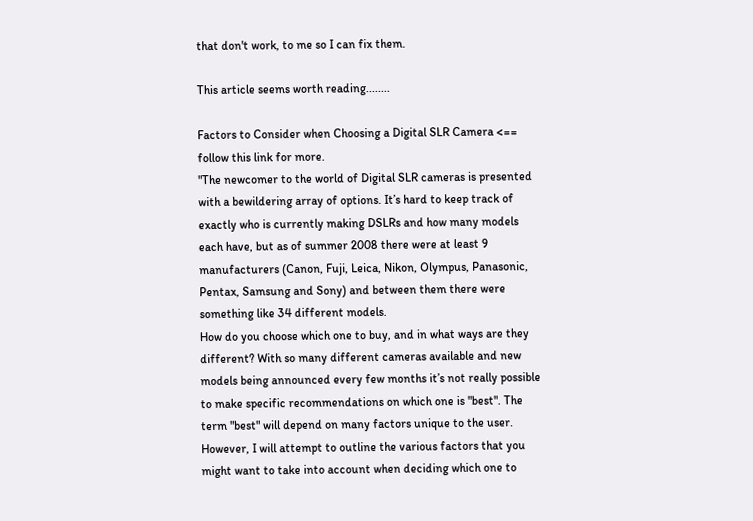that don't work, to me so I can fix them.

This article seems worth reading........

Factors to Consider when Choosing a Digital SLR Camera <== follow this link for more.
"The newcomer to the world of Digital SLR cameras is presented with a bewildering array of options. It’s hard to keep track of exactly who is currently making DSLRs and how many models each have, but as of summer 2008 there were at least 9 manufacturers (Canon, Fuji, Leica, Nikon, Olympus, Panasonic, Pentax, Samsung and Sony) and between them there were something like 34 different models.
How do you choose which one to buy, and in what ways are they different? With so many different cameras available and new models being announced every few months it’s not really possible to make specific recommendations on which one is "best". The term "best" will depend on many factors unique to the user. However, I will attempt to outline the various factors that you might want to take into account when deciding which one to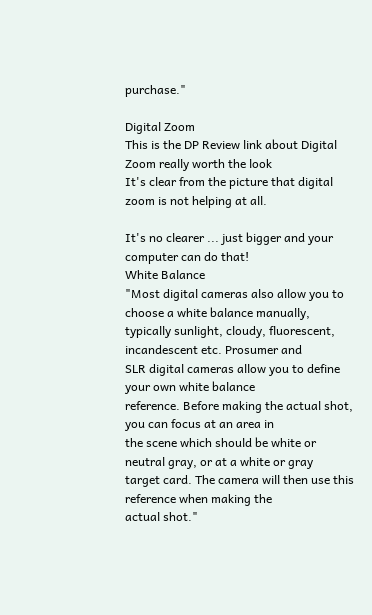purchase."

Digital Zoom
This is the DP Review link about Digital Zoom really worth the look
It's clear from the picture that digital zoom is not helping at all.

It's no clearer ... just bigger and your computer can do that!
White Balance
"Most digital cameras also allow you to choose a white balance manually,
typically sunlight, cloudy, fluorescent, incandescent etc. Prosumer and
SLR digital cameras allow you to define your own white balance
reference. Before making the actual shot, you can focus at an area in
the scene which should be white or neutral gray, or at a white or gray
target card. The camera will then use this reference when making the
actual shot."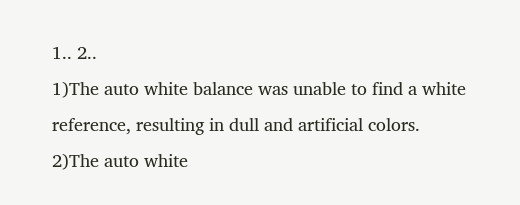1.. 2..
1)The auto white balance was unable to find a white reference, resulting in dull and artificial colors.
2)The auto white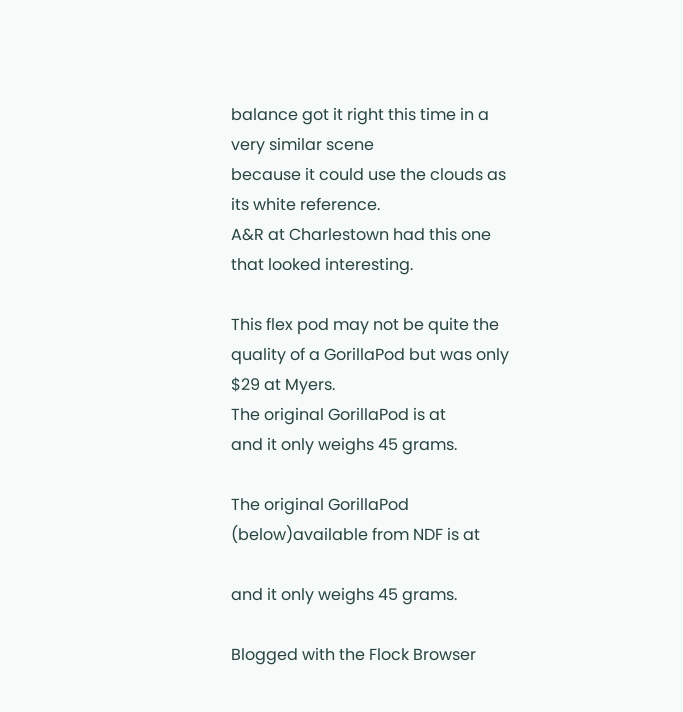balance got it right this time in a very similar scene
because it could use the clouds as its white reference.
A&R at Charlestown had this one that looked interesting.

This flex pod may not be quite the quality of a GorillaPod but was only $29 at Myers.
The original GorillaPod is at
and it only weighs 45 grams.

The original GorillaPod (below)available from NDF is at

and it only weighs 45 grams.

Blogged with the Flock Browser